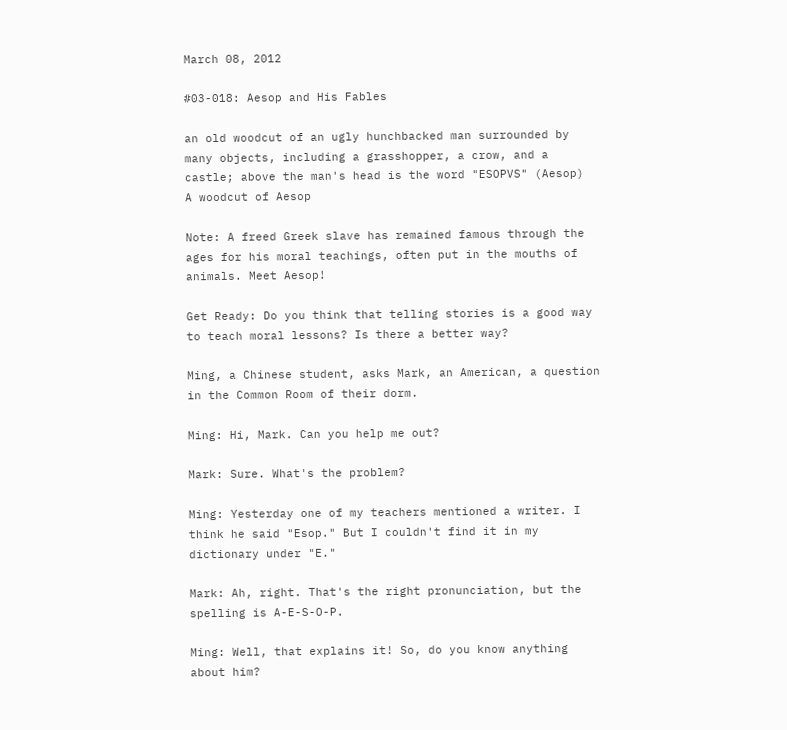March 08, 2012

#03-018: Aesop and His Fables

an old woodcut of an ugly hunchbacked man surrounded by many objects, including a grasshopper, a crow, and a castle; above the man's head is the word "ESOPVS" (Aesop)
A woodcut of Aesop

Note: A freed Greek slave has remained famous through the ages for his moral teachings, often put in the mouths of animals. Meet Aesop!

Get Ready: Do you think that telling stories is a good way to teach moral lessons? Is there a better way?

Ming, a Chinese student, asks Mark, an American, a question in the Common Room of their dorm.

Ming: Hi, Mark. Can you help me out?

Mark: Sure. What's the problem?

Ming: Yesterday one of my teachers mentioned a writer. I think he said "Esop." But I couldn't find it in my dictionary under "E."

Mark: Ah, right. That's the right pronunciation, but the spelling is A-E-S-O-P.

Ming: Well, that explains it! So, do you know anything about him?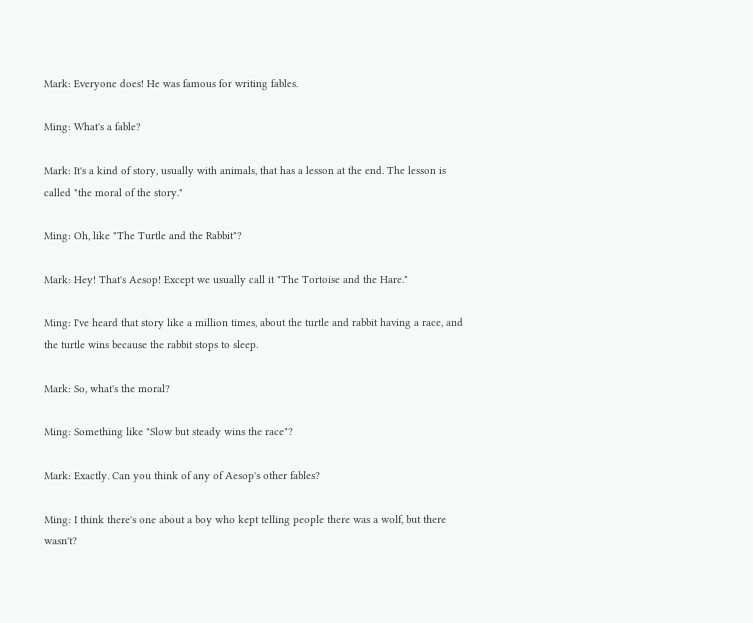Mark: Everyone does! He was famous for writing fables.

Ming: What's a fable?

Mark: It's a kind of story, usually with animals, that has a lesson at the end. The lesson is called "the moral of the story."

Ming: Oh, like "The Turtle and the Rabbit"?

Mark: Hey! That's Aesop! Except we usually call it "The Tortoise and the Hare."

Ming: I've heard that story like a million times, about the turtle and rabbit having a race, and the turtle wins because the rabbit stops to sleep.

Mark: So, what's the moral?

Ming: Something like "Slow but steady wins the race"?

Mark: Exactly. Can you think of any of Aesop's other fables?

Ming: I think there's one about a boy who kept telling people there was a wolf, but there wasn't?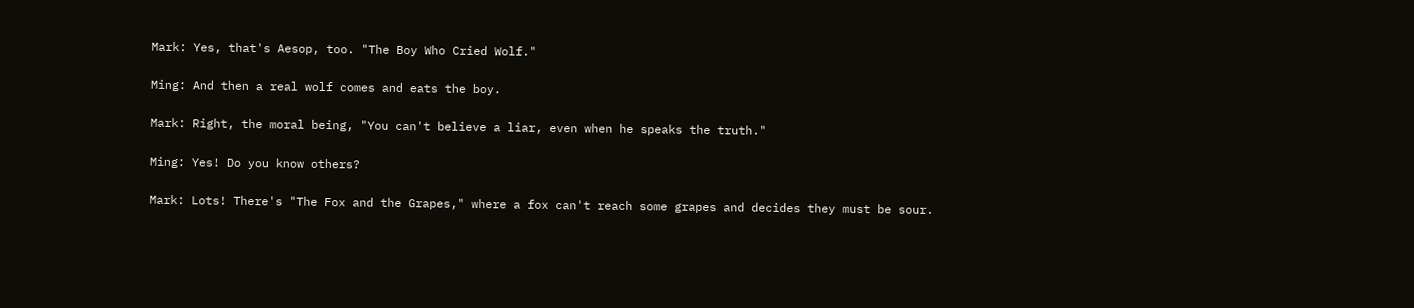Mark: Yes, that's Aesop, too. "The Boy Who Cried Wolf."

Ming: And then a real wolf comes and eats the boy.

Mark: Right, the moral being, "You can't believe a liar, even when he speaks the truth."

Ming: Yes! Do you know others?

Mark: Lots! There's "The Fox and the Grapes," where a fox can't reach some grapes and decides they must be sour.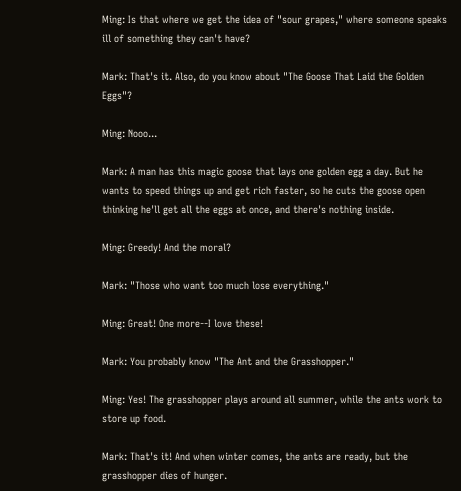Ming: Is that where we get the idea of "sour grapes," where someone speaks ill of something they can't have?

Mark: That's it. Also, do you know about "The Goose That Laid the Golden Eggs"?

Ming: Nooo...

Mark: A man has this magic goose that lays one golden egg a day. But he wants to speed things up and get rich faster, so he cuts the goose open thinking he'll get all the eggs at once, and there's nothing inside.

Ming: Greedy! And the moral?

Mark: "Those who want too much lose everything."

Ming: Great! One more--I love these!

Mark: You probably know "The Ant and the Grasshopper."

Ming: Yes! The grasshopper plays around all summer, while the ants work to store up food.

Mark: That's it! And when winter comes, the ants are ready, but the grasshopper dies of hunger.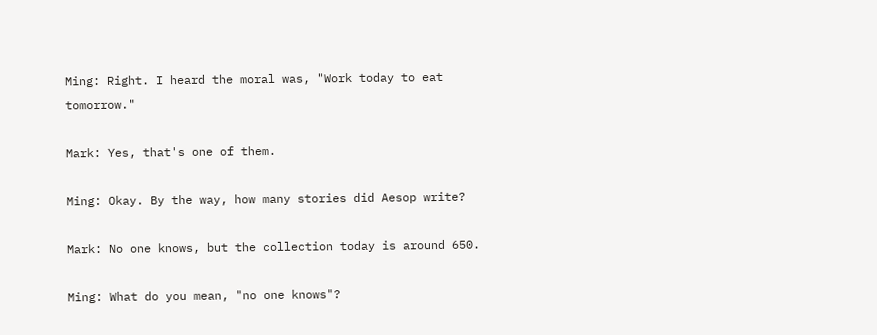Ming: Right. I heard the moral was, "Work today to eat tomorrow."

Mark: Yes, that's one of them.

Ming: Okay. By the way, how many stories did Aesop write?

Mark: No one knows, but the collection today is around 650.

Ming: What do you mean, "no one knows"?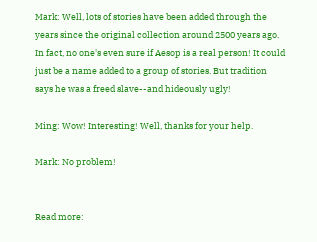Mark: Well, lots of stories have been added through the years since the original collection around 2500 years ago. In fact, no one's even sure if Aesop is a real person! It could just be a name added to a group of stories. But tradition says he was a freed slave--and hideously ugly!

Ming: Wow! Interesting! Well, thanks for your help.

Mark: No problem!


Read more: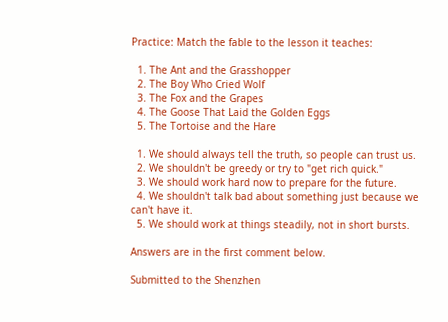Practice: Match the fable to the lesson it teaches:

  1. The Ant and the Grasshopper
  2. The Boy Who Cried Wolf
  3. The Fox and the Grapes
  4. The Goose That Laid the Golden Eggs
  5. The Tortoise and the Hare

  1. We should always tell the truth, so people can trust us.
  2. We shouldn't be greedy or try to "get rich quick."
  3. We should work hard now to prepare for the future.
  4. We shouldn't talk bad about something just because we can't have it.
  5. We should work at things steadily, not in short bursts.

Answers are in the first comment below.

Submitted to the Shenzhen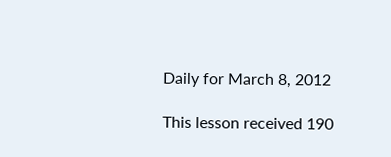Daily for March 8, 2012

This lesson received 190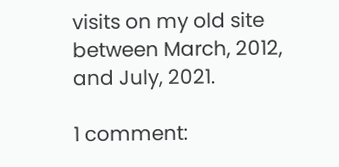visits on my old site between March, 2012, and July, 2021.

1 comment: